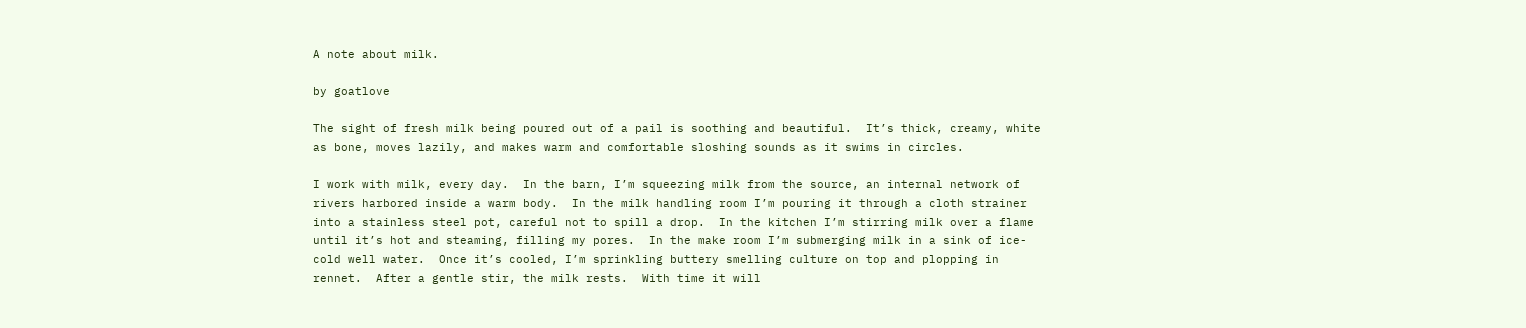A note about milk.

by goatlove

The sight of fresh milk being poured out of a pail is soothing and beautiful.  It’s thick, creamy, white as bone, moves lazily, and makes warm and comfortable sloshing sounds as it swims in circles.

I work with milk, every day.  In the barn, I’m squeezing milk from the source, an internal network of rivers harbored inside a warm body.  In the milk handling room I’m pouring it through a cloth strainer into a stainless steel pot, careful not to spill a drop.  In the kitchen I’m stirring milk over a flame until it’s hot and steaming, filling my pores.  In the make room I’m submerging milk in a sink of ice-cold well water.  Once it’s cooled, I’m sprinkling buttery smelling culture on top and plopping in rennet.  After a gentle stir, the milk rests.  With time it will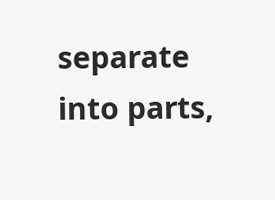separate into parts,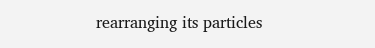rearranging its particles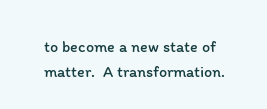to become a new state of matter.  A transformation.